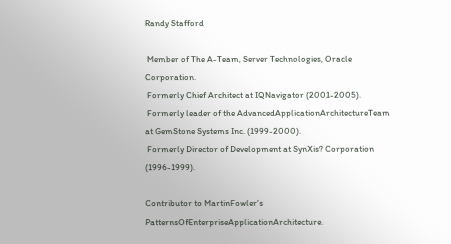Randy Stafford

 Member of The A-Team, Server Technologies, Oracle Corporation.
 Formerly Chief Architect at IQNavigator (2001-2005).
 Formerly leader of the AdvancedApplicationArchitectureTeam at GemStone Systems Inc. (1999-2000).
 Formerly Director of Development at SynXis? Corporation (1996-1999).

Contributor to MartinFowler's PatternsOfEnterpriseApplicationArchitecture.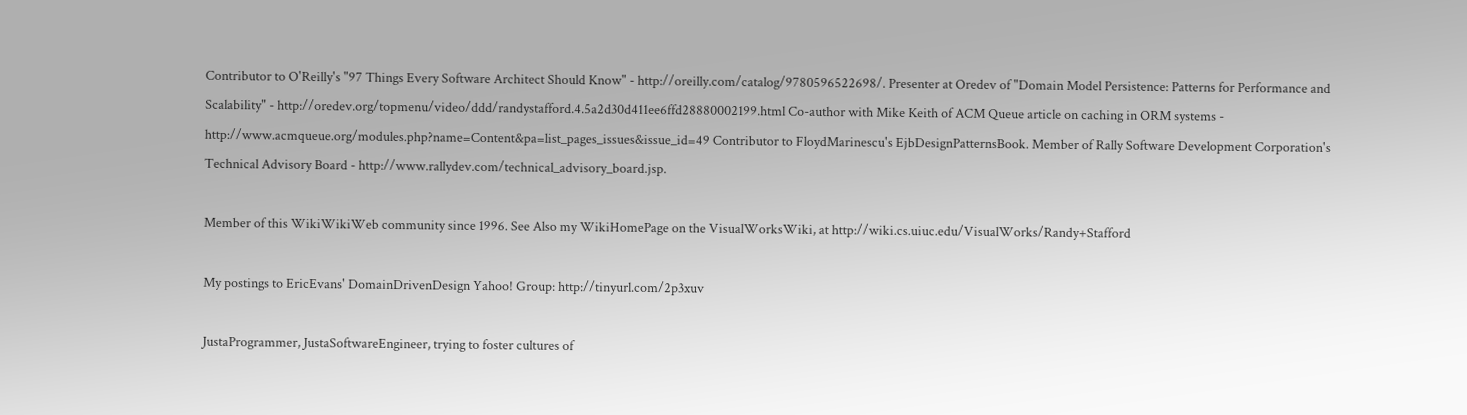Contributor to O'Reilly's "97 Things Every Software Architect Should Know" - http://oreilly.com/catalog/9780596522698/. Presenter at Oredev of "Domain Model Persistence: Patterns for Performance and Scalability" - http://oredev.org/topmenu/video/ddd/randystafford.4.5a2d30d411ee6ffd28880002199.html Co-author with Mike Keith of ACM Queue article on caching in ORM systems - http://www.acmqueue.org/modules.php?name=Content&pa=list_pages_issues&issue_id=49 Contributor to FloydMarinescu's EjbDesignPatternsBook. Member of Rally Software Development Corporation's Technical Advisory Board - http://www.rallydev.com/technical_advisory_board.jsp.

Member of this WikiWikiWeb community since 1996. See Also my WikiHomePage on the VisualWorksWiki, at http://wiki.cs.uiuc.edu/VisualWorks/Randy+Stafford

My postings to EricEvans' DomainDrivenDesign Yahoo! Group: http://tinyurl.com/2p3xuv

JustaProgrammer, JustaSoftwareEngineer, trying to foster cultures of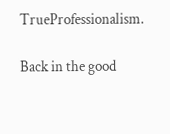TrueProfessionalism.

Back in the good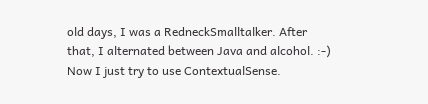old days, I was a RedneckSmalltalker. After that, I alternated between Java and alcohol. :-) Now I just try to use ContextualSense.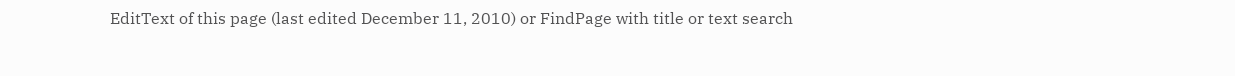EditText of this page (last edited December 11, 2010) or FindPage with title or text search